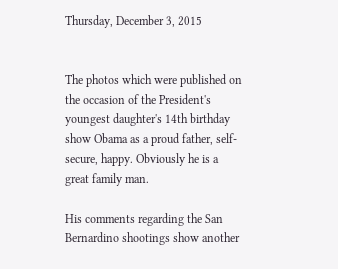Thursday, December 3, 2015


The photos which were published on the occasion of the President's youngest daughter's 14th birthday show Obama as a proud father, self-secure, happy. Obviously he is a great family man.

His comments regarding the San Bernardino shootings show another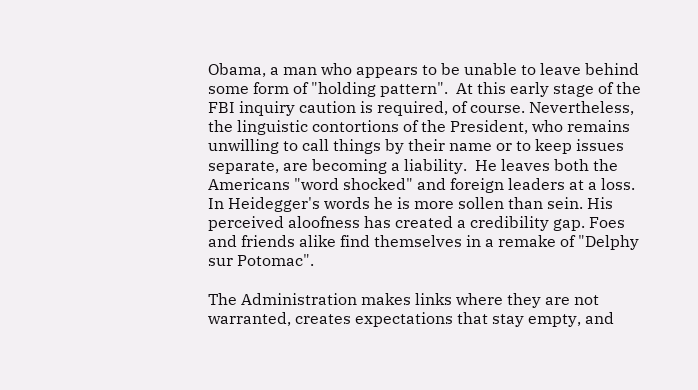Obama, a man who appears to be unable to leave behind some form of "holding pattern".  At this early stage of the FBI inquiry caution is required, of course. Nevertheless, the linguistic contortions of the President, who remains unwilling to call things by their name or to keep issues separate, are becoming a liability.  He leaves both the Americans "word shocked" and foreign leaders at a loss. In Heidegger's words he is more sollen than sein. His perceived aloofness has created a credibility gap. Foes and friends alike find themselves in a remake of "Delphy sur Potomac".

The Administration makes links where they are not warranted, creates expectations that stay empty, and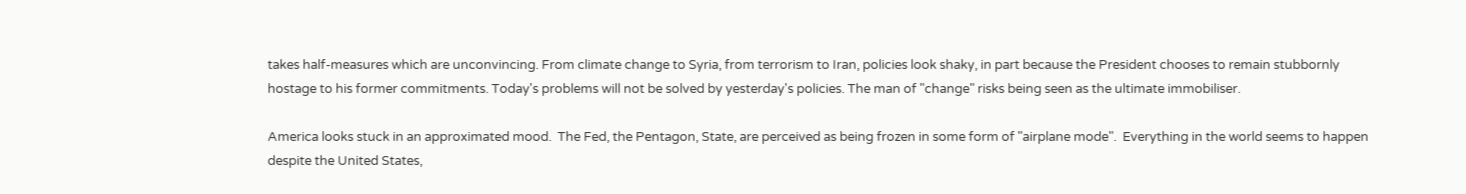takes half-measures which are unconvincing. From climate change to Syria, from terrorism to Iran, policies look shaky, in part because the President chooses to remain stubbornly hostage to his former commitments. Today's problems will not be solved by yesterday's policies. The man of "change" risks being seen as the ultimate immobiliser.

America looks stuck in an approximated mood.  The Fed, the Pentagon, State, are perceived as being frozen in some form of "airplane mode".  Everything in the world seems to happen despite the United States,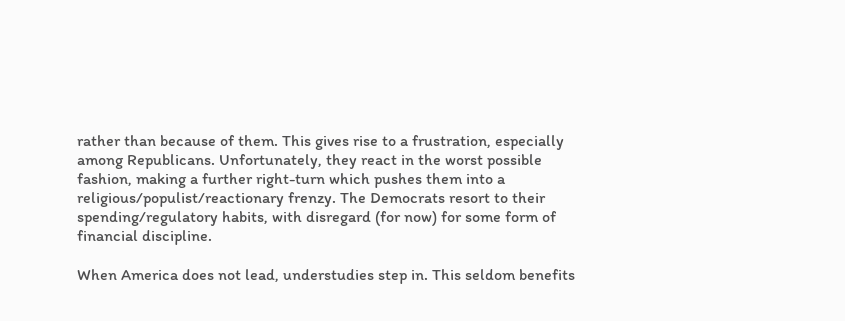rather than because of them. This gives rise to a frustration, especially among Republicans. Unfortunately, they react in the worst possible fashion, making a further right-turn which pushes them into a religious/populist/reactionary frenzy. The Democrats resort to their spending/regulatory habits, with disregard (for now) for some form of financial discipline.

When America does not lead, understudies step in. This seldom benefits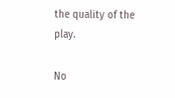the quality of the play.

No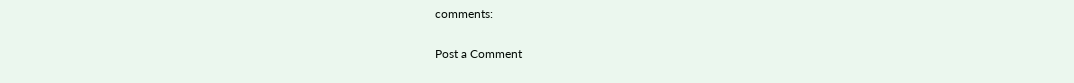comments:

Post a Comment